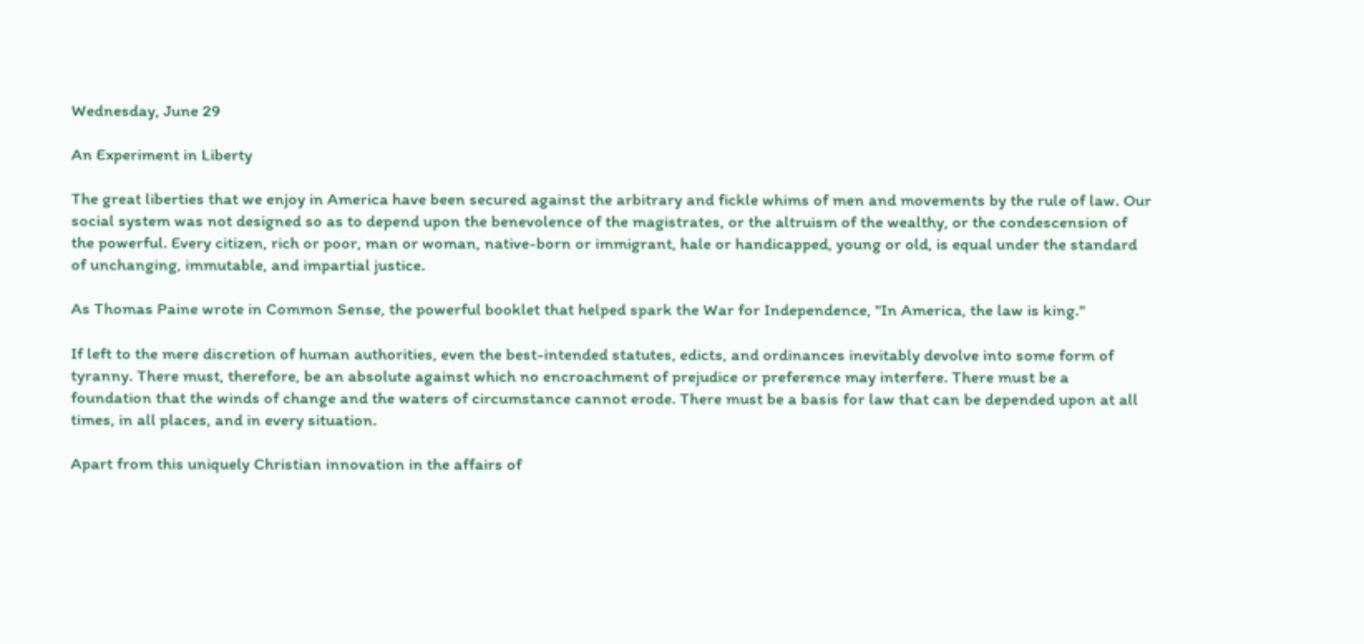Wednesday, June 29

An Experiment in Liberty

The great liberties that we enjoy in America have been secured against the arbitrary and fickle whims of men and movements by the rule of law. Our social system was not designed so as to depend upon the benevolence of the magistrates, or the altruism of the wealthy, or the condescension of the powerful. Every citizen, rich or poor, man or woman, native-born or immigrant, hale or handicapped, young or old, is equal under the standard of unchanging, immutable, and impartial justice.

As Thomas Paine wrote in Common Sense, the powerful booklet that helped spark the War for Independence, "In America, the law is king."

If left to the mere discretion of human authorities, even the best-intended statutes, edicts, and ordinances inevitably devolve into some form of tyranny. There must, therefore, be an absolute against which no encroachment of prejudice or preference may interfere. There must be a foundation that the winds of change and the waters of circumstance cannot erode. There must be a basis for law that can be depended upon at all times, in all places, and in every situation.

Apart from this uniquely Christian innovation in the affairs of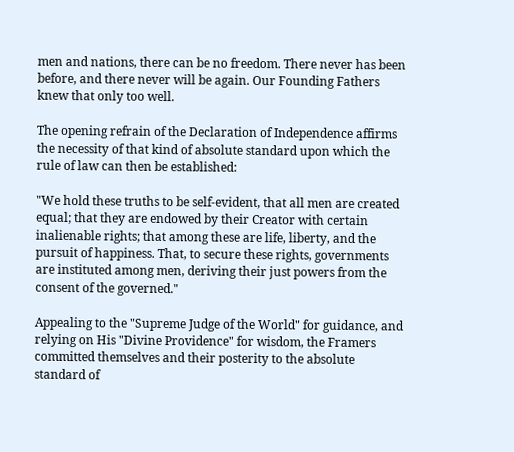men and nations, there can be no freedom. There never has been before, and there never will be again. Our Founding Fathers knew that only too well.

The opening refrain of the Declaration of Independence affirms the necessity of that kind of absolute standard upon which the rule of law can then be established:

"We hold these truths to be self-evident, that all men are created equal; that they are endowed by their Creator with certain inalienable rights; that among these are life, liberty, and the pursuit of happiness. That, to secure these rights, governments are instituted among men, deriving their just powers from the consent of the governed."

Appealing to the "Supreme Judge of the World" for guidance, and relying on His "Divine Providence" for wisdom, the Framers committed themselves and their posterity to the absolute standard of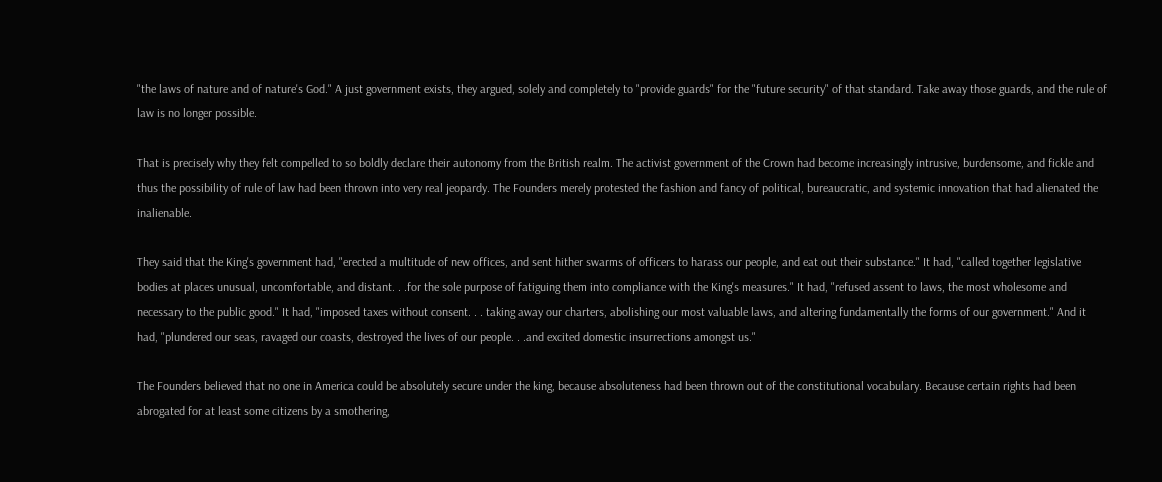"the laws of nature and of nature's God." A just government exists, they argued, solely and completely to "provide guards" for the "future security" of that standard. Take away those guards, and the rule of law is no longer possible.

That is precisely why they felt compelled to so boldly declare their autonomy from the British realm. The activist government of the Crown had become increasingly intrusive, burdensome, and fickle and thus the possibility of rule of law had been thrown into very real jeopardy. The Founders merely protested the fashion and fancy of political, bureaucratic, and systemic innovation that had alienated the inalienable.

They said that the King's government had, "erected a multitude of new offices, and sent hither swarms of officers to harass our people, and eat out their substance." It had, "called together legislative bodies at places unusual, uncomfortable, and distant. . .for the sole purpose of fatiguing them into compliance with the King's measures." It had, "refused assent to laws, the most wholesome and necessary to the public good." It had, "imposed taxes without consent. . . taking away our charters, abolishing our most valuable laws, and altering fundamentally the forms of our government." And it had, "plundered our seas, ravaged our coasts, destroyed the lives of our people. . .and excited domestic insurrections amongst us."

The Founders believed that no one in America could be absolutely secure under the king, because absoluteness had been thrown out of the constitutional vocabulary. Because certain rights had been abrogated for at least some citizens by a smothering,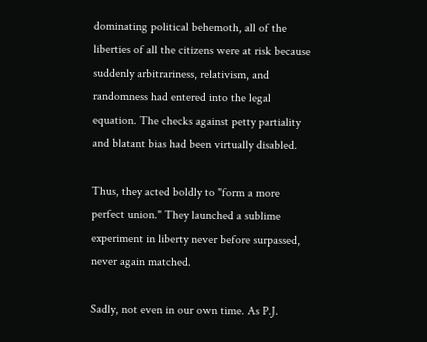dominating political behemoth, all of the liberties of all the citizens were at risk because suddenly arbitrariness, relativism, and randomness had entered into the legal equation. The checks against petty partiality and blatant bias had been virtually disabled.

Thus, they acted boldly to "form a more perfect union." They launched a sublime experiment in liberty never before surpassed, never again matched.

Sadly, not even in our own time. As P.J.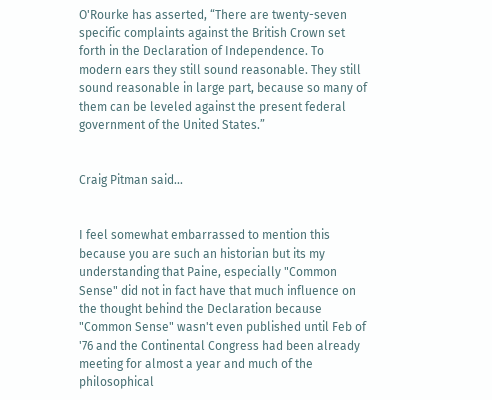O'Rourke has asserted, “There are twenty-seven specific complaints against the British Crown set forth in the Declaration of Independence. To modern ears they still sound reasonable. They still sound reasonable in large part, because so many of them can be leveled against the present federal government of the United States.”


Craig Pitman said...


I feel somewhat embarrassed to mention this because you are such an historian but its my understanding that Paine, especially "Common Sense" did not in fact have that much influence on the thought behind the Declaration because "Common Sense" wasn't even published until Feb of '76 and the Continental Congress had been already meeting for almost a year and much of the philosophical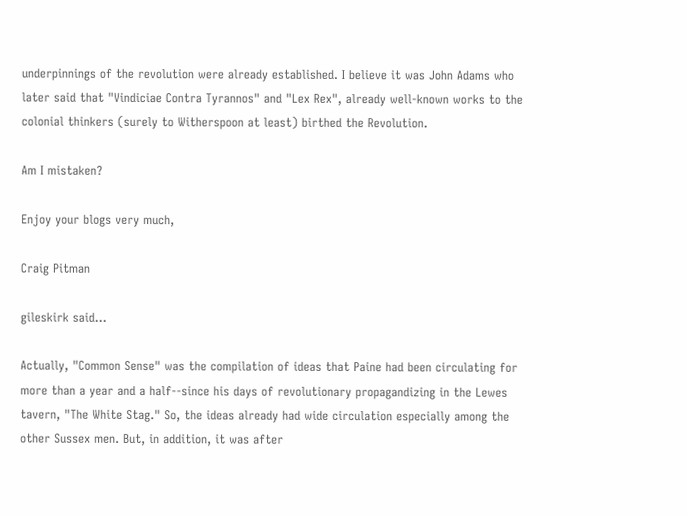underpinnings of the revolution were already established. I believe it was John Adams who later said that "Vindiciae Contra Tyrannos" and "Lex Rex", already well-known works to the colonial thinkers (surely to Witherspoon at least) birthed the Revolution.

Am I mistaken?

Enjoy your blogs very much,

Craig Pitman

gileskirk said...

Actually, "Common Sense" was the compilation of ideas that Paine had been circulating for more than a year and a half--since his days of revolutionary propagandizing in the Lewes tavern, "The White Stag." So, the ideas already had wide circulation especially among the other Sussex men. But, in addition, it was after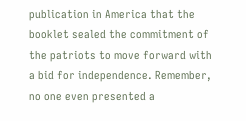publication in America that the booklet sealed the commitment of the patriots to move forward with a bid for independence. Remember, no one even presented a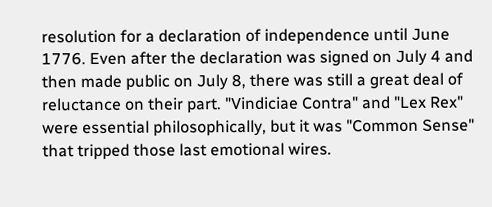resolution for a declaration of independence until June 1776. Even after the declaration was signed on July 4 and then made public on July 8, there was still a great deal of reluctance on their part. "Vindiciae Contra" and "Lex Rex" were essential philosophically, but it was "Common Sense" that tripped those last emotional wires.